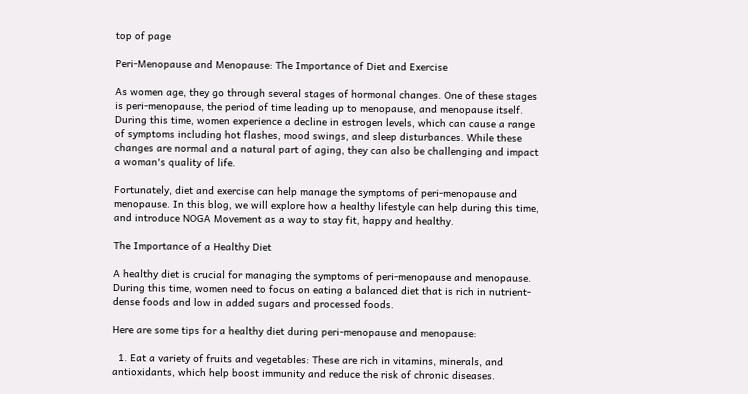top of page

Peri-Menopause and Menopause: The Importance of Diet and Exercise

As women age, they go through several stages of hormonal changes. One of these stages is peri-menopause, the period of time leading up to menopause, and menopause itself. During this time, women experience a decline in estrogen levels, which can cause a range of symptoms including hot flashes, mood swings, and sleep disturbances. While these changes are normal and a natural part of aging, they can also be challenging and impact a woman's quality of life.

Fortunately, diet and exercise can help manage the symptoms of peri-menopause and menopause. In this blog, we will explore how a healthy lifestyle can help during this time, and introduce NOGA Movement as a way to stay fit, happy and healthy.

The Importance of a Healthy Diet

A healthy diet is crucial for managing the symptoms of peri-menopause and menopause. During this time, women need to focus on eating a balanced diet that is rich in nutrient-dense foods and low in added sugars and processed foods.

Here are some tips for a healthy diet during peri-menopause and menopause:

  1. Eat a variety of fruits and vegetables: These are rich in vitamins, minerals, and antioxidants, which help boost immunity and reduce the risk of chronic diseases.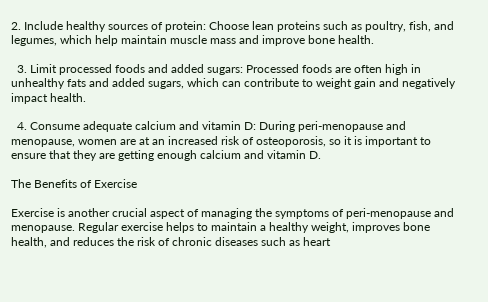2. Include healthy sources of protein: Choose lean proteins such as poultry, fish, and legumes, which help maintain muscle mass and improve bone health.

  3. Limit processed foods and added sugars: Processed foods are often high in unhealthy fats and added sugars, which can contribute to weight gain and negatively impact health.

  4. Consume adequate calcium and vitamin D: During peri-menopause and menopause, women are at an increased risk of osteoporosis, so it is important to ensure that they are getting enough calcium and vitamin D.

The Benefits of Exercise

Exercise is another crucial aspect of managing the symptoms of peri-menopause and menopause. Regular exercise helps to maintain a healthy weight, improves bone health, and reduces the risk of chronic diseases such as heart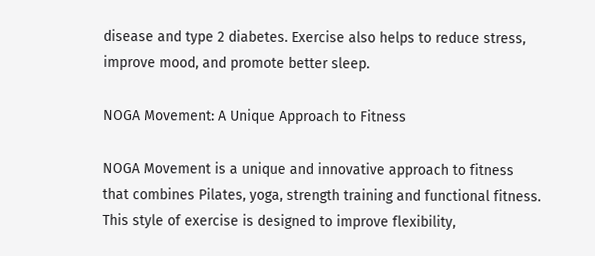disease and type 2 diabetes. Exercise also helps to reduce stress, improve mood, and promote better sleep.

NOGA Movement: A Unique Approach to Fitness

NOGA Movement is a unique and innovative approach to fitness that combines Pilates, yoga, strength training and functional fitness. This style of exercise is designed to improve flexibility,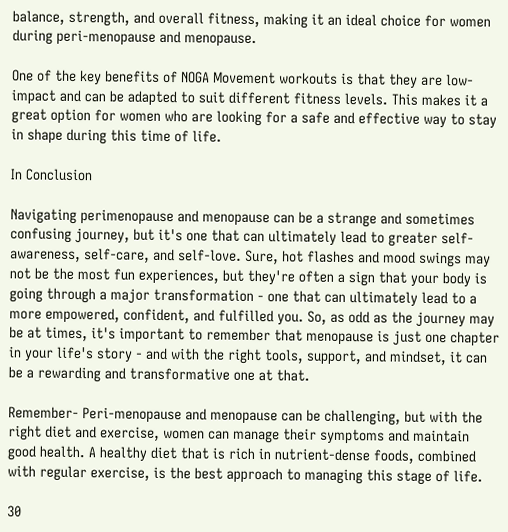balance, strength, and overall fitness, making it an ideal choice for women during peri-menopause and menopause.

One of the key benefits of NOGA Movement workouts is that they are low-impact and can be adapted to suit different fitness levels. This makes it a great option for women who are looking for a safe and effective way to stay in shape during this time of life.

In Conclusion

Navigating perimenopause and menopause can be a strange and sometimes confusing journey, but it's one that can ultimately lead to greater self-awareness, self-care, and self-love. Sure, hot flashes and mood swings may not be the most fun experiences, but they're often a sign that your body is going through a major transformation - one that can ultimately lead to a more empowered, confident, and fulfilled you. So, as odd as the journey may be at times, it's important to remember that menopause is just one chapter in your life's story - and with the right tools, support, and mindset, it can be a rewarding and transformative one at that.

Remember- Peri-menopause and menopause can be challenging, but with the right diet and exercise, women can manage their symptoms and maintain good health. A healthy diet that is rich in nutrient-dense foods, combined with regular exercise, is the best approach to managing this stage of life.

30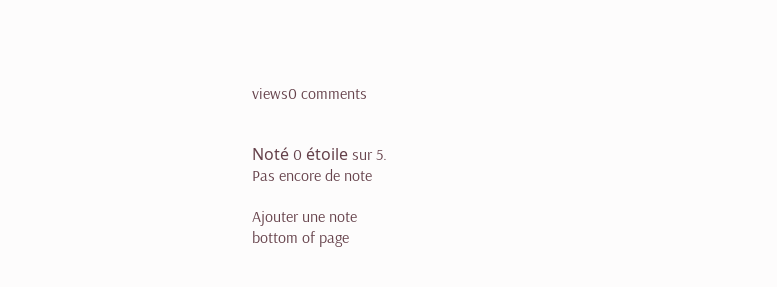views0 comments


Noté 0 étoile sur 5.
Pas encore de note

Ajouter une note
bottom of page